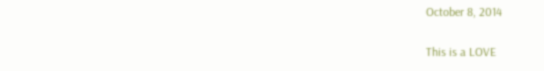October 8, 2014

This is a LOVE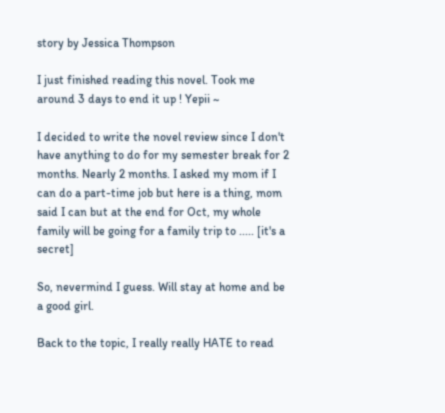story by Jessica Thompson

I just finished reading this novel. Took me around 3 days to end it up ! Yepii ~

I decided to write the novel review since I don't have anything to do for my semester break for 2 months. Nearly 2 months. I asked my mom if I can do a part-time job but here is a thing, mom said I can but at the end for Oct, my whole family will be going for a family trip to ..... [it's a secret]

So, nevermind I guess. Will stay at home and be a good girl.

Back to the topic, I really really HATE to read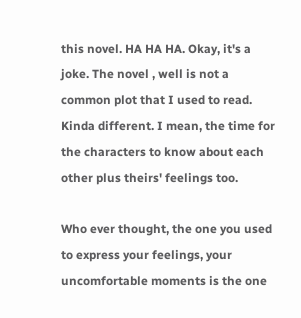this novel. HA HA HA. Okay, it's a joke. The novel , well is not a common plot that I used to read. Kinda different. I mean, the time for the characters to know about each other plus theirs' feelings too.

Who ever thought, the one you used to express your feelings, your uncomfortable moments is the one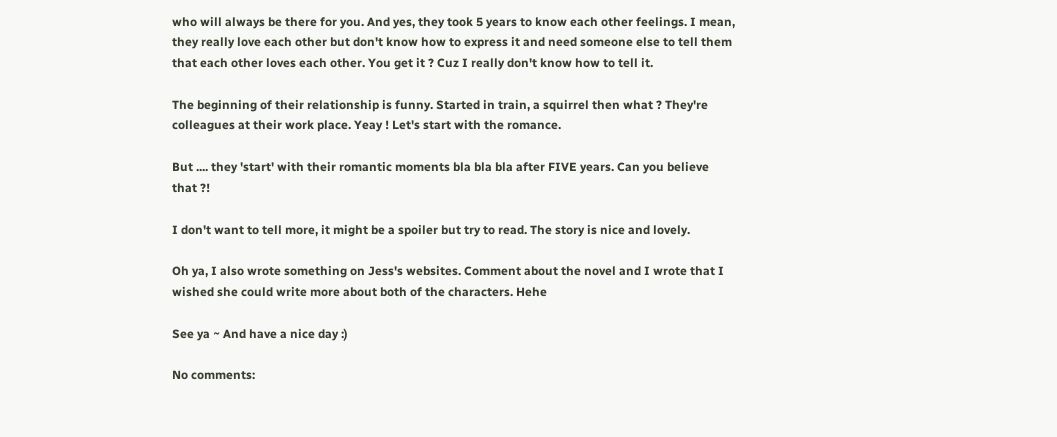who will always be there for you. And yes, they took 5 years to know each other feelings. I mean, they really love each other but don't know how to express it and need someone else to tell them that each other loves each other. You get it ? Cuz I really don't know how to tell it.

The beginning of their relationship is funny. Started in train, a squirrel then what ? They're colleagues at their work place. Yeay ! Let's start with the romance.

But .... they 'start' with their romantic moments bla bla bla after FIVE years. Can you believe that ?!

I don't want to tell more, it might be a spoiler but try to read. The story is nice and lovely.

Oh ya, I also wrote something on Jess's websites. Comment about the novel and I wrote that I wished she could write more about both of the characters. Hehe

See ya ~ And have a nice day :)

No comments: